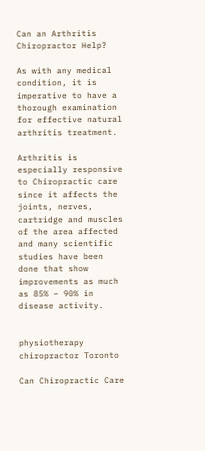Can an Arthritis Chiropractor Help?

As with any medical condition, it is imperative to have a thorough examination for effective natural arthritis treatment.

Arthritis is especially responsive to Chiropractic care since it affects the joints, nerves, cartridge and muscles of the area affected and many scientific studies have been done that show improvements as much as 85% – 90% in disease activity.


physiotherapy chiropractor Toronto

Can Chiropractic Care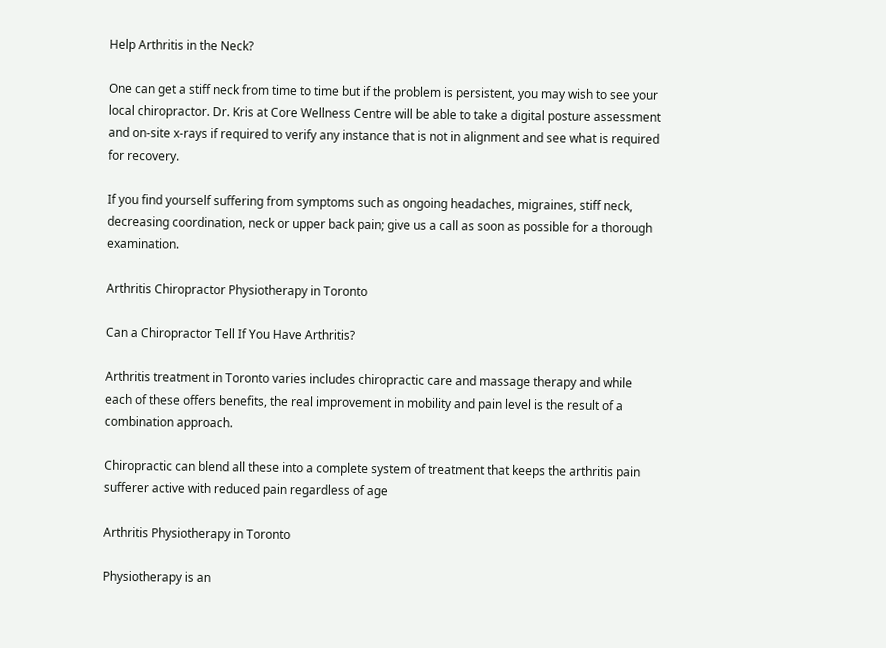Help Arthritis in the Neck?

One can get a stiff neck from time to time but if the problem is persistent, you may wish to see your local chiropractor. Dr. Kris at Core Wellness Centre will be able to take a digital posture assessment and on-site x-rays if required to verify any instance that is not in alignment and see what is required for recovery.

If you find yourself suffering from symptoms such as ongoing headaches, migraines, stiff neck, decreasing coordination, neck or upper back pain; give us a call as soon as possible for a thorough examination.

Arthritis Chiropractor Physiotherapy in Toronto

Can a Chiropractor Tell If You Have Arthritis?

Arthritis treatment in Toronto varies includes chiropractic care and massage therapy and while each of these offers benefits, the real improvement in mobility and pain level is the result of a combination approach.

Chiropractic can blend all these into a complete system of treatment that keeps the arthritis pain sufferer active with reduced pain regardless of age

Arthritis Physiotherapy in Toronto

Physiotherapy is an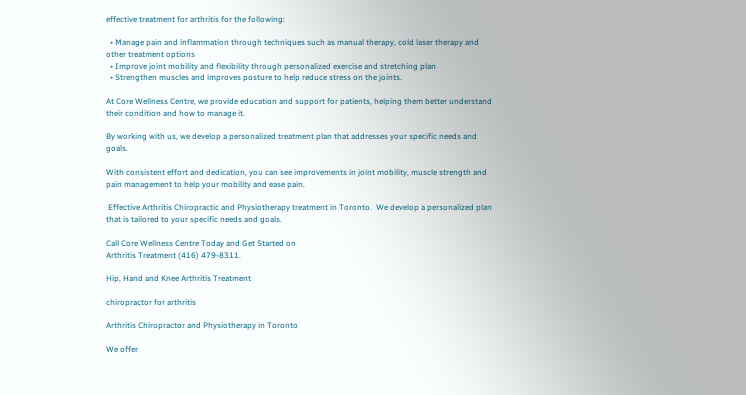effective treatment for arthritis for the following:

  • Manage pain and inflammation through techniques such as manual therapy, cold laser therapy and other treatment options
  • Improve joint mobility and flexibility through personalized exercise and stretching plan
  • Strengthen muscles and improves posture to help reduce stress on the joints.

At Core Wellness Centre, we provide education and support for patients, helping them better understand their condition and how to manage it.

By working with us, we develop a personalized treatment plan that addresses your specific needs and goals.

With consistent effort and dedication, you can see improvements in joint mobility, muscle strength and pain management to help your mobility and ease pain.

 Effective Arthritis Chiropractic and Physiotherapy treatment in Toronto.  We develop a personalized plan that is tailored to your specific needs and goals.

Call Core Wellness Centre Today and Get Started on
Arthritis Treatment (416) 479-8311.

Hip, Hand and Knee Arthritis Treatment

chiropractor for arthritis

Arthritis Chiropractor and Physiotherapy in Toronto

We offer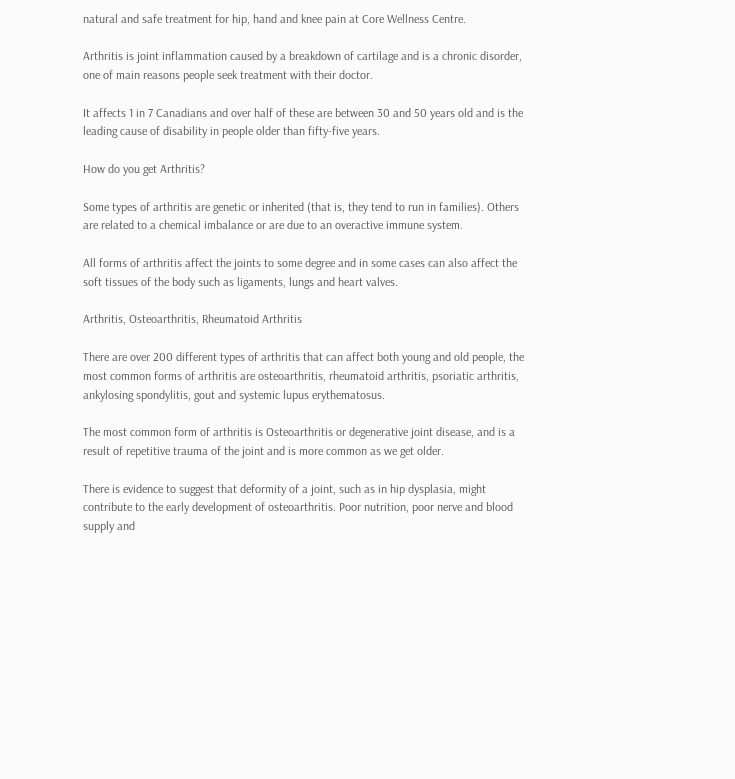natural and safe treatment for hip, hand and knee pain at Core Wellness Centre.

Arthritis is joint inflammation caused by a breakdown of cartilage and is a chronic disorder, one of main reasons people seek treatment with their doctor.

It affects 1 in 7 Canadians and over half of these are between 30 and 50 years old and is the leading cause of disability in people older than fifty-five years.

How do you get Arthritis?

Some types of arthritis are genetic or inherited (that is, they tend to run in families). Others are related to a chemical imbalance or are due to an overactive immune system.

All forms of arthritis affect the joints to some degree and in some cases can also affect the soft tissues of the body such as ligaments, lungs and heart valves.

Arthritis, Osteoarthritis, Rheumatoid Arthritis

There are over 200 different types of arthritis that can affect both young and old people, the most common forms of arthritis are osteoarthritis, rheumatoid arthritis, psoriatic arthritis, ankylosing spondylitis, gout and systemic lupus erythematosus.

The most common form of arthritis is Osteoarthritis or degenerative joint disease, and is a result of repetitive trauma of the joint and is more common as we get older.

There is evidence to suggest that deformity of a joint, such as in hip dysplasia, might contribute to the early development of osteoarthritis. Poor nutrition, poor nerve and blood supply and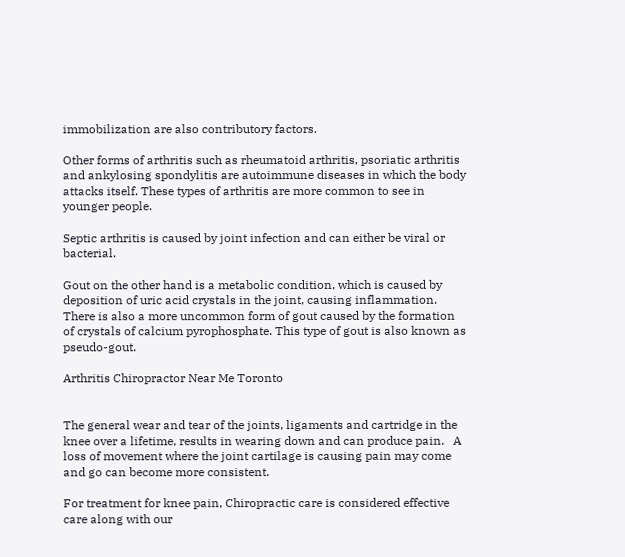immobilization are also contributory factors.

Other forms of arthritis such as rheumatoid arthritis, psoriatic arthritis and ankylosing spondylitis are autoimmune diseases in which the body attacks itself. These types of arthritis are more common to see in younger people.

Septic arthritis is caused by joint infection and can either be viral or bacterial.

Gout on the other hand is a metabolic condition, which is caused by deposition of uric acid crystals in the joint, causing inflammation. There is also a more uncommon form of gout caused by the formation of crystals of calcium pyrophosphate. This type of gout is also known as pseudo-gout.

Arthritis Chiropractor Near Me Toronto


The general wear and tear of the joints, ligaments and cartridge in the knee over a lifetime, results in wearing down and can produce pain.   A loss of movement where the joint cartilage is causing pain may come and go can become more consistent.

For treatment for knee pain, Chiropractic care is considered effective care along with our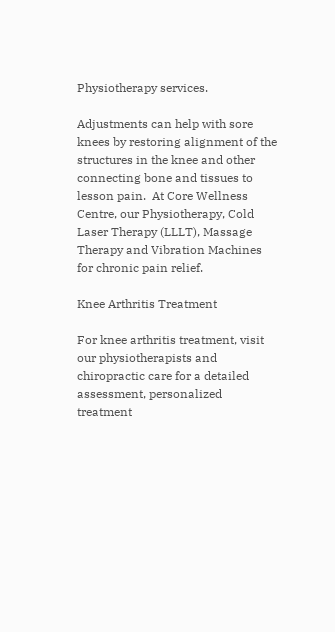Physiotherapy services.

Adjustments can help with sore knees by restoring alignment of the structures in the knee and other connecting bone and tissues to lesson pain.  At Core Wellness Centre, our Physiotherapy, Cold Laser Therapy (LLLT), Massage Therapy and Vibration Machines for chronic pain relief.

Knee Arthritis Treatment

For knee arthritis treatment, visit our physiotherapists and chiropractic care for a detailed assessment, personalized treatment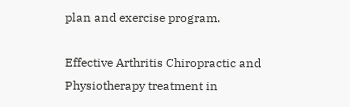plan and exercise program.

Effective Arthritis Chiropractic and Physiotherapy treatment in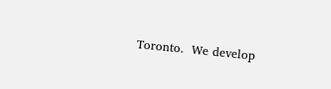Toronto.  We develop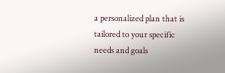a personalized plan that is tailored to your specific needs and goals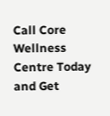Call Core Wellness Centre Today and Get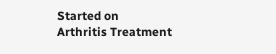Started on
Arthritis Treatment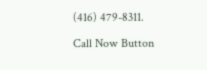(416) 479-8311.

Call Now Button